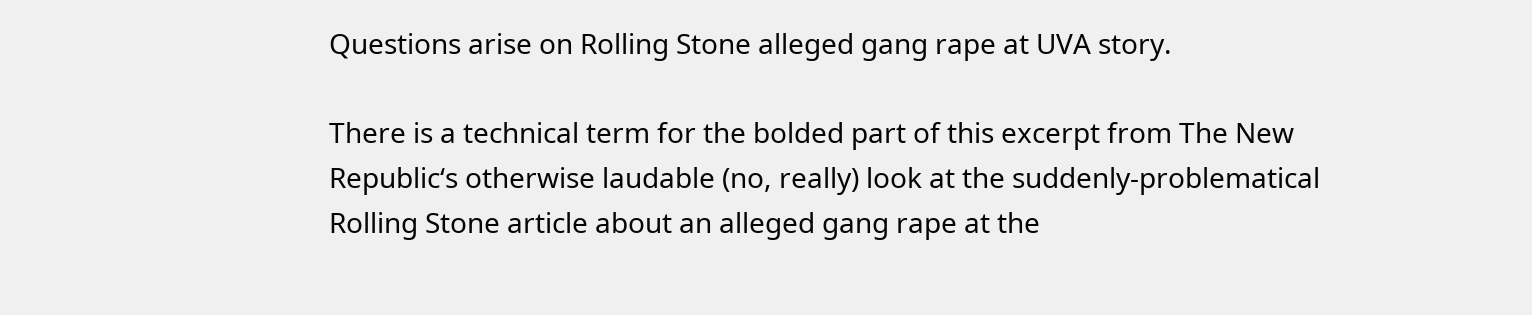Questions arise on Rolling Stone alleged gang rape at UVA story.

There is a technical term for the bolded part of this excerpt from The New Republic‘s otherwise laudable (no, really) look at the suddenly-problematical Rolling Stone article about an alleged gang rape at the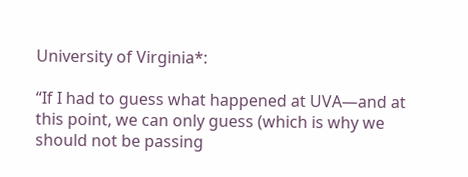University of Virginia*:

“If I had to guess what happened at UVA—and at this point, we can only guess (which is why we should not be passing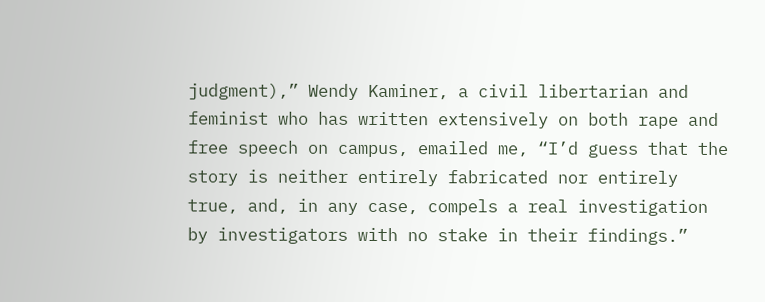judgment),” Wendy Kaminer, a civil libertarian and feminist who has written extensively on both rape and free speech on campus, emailed me, “I’d guess that the story is neither entirely fabricated nor entirely true, and, in any case, compels a real investigation by investigators with no stake in their findings.”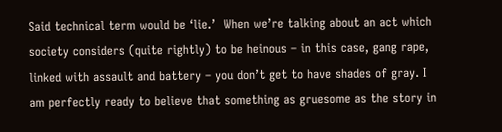Said technical term would be ‘lie.’  When we’re talking about an act which society considers (quite rightly) to be heinous – in this case, gang rape, linked with assault and battery – you don’t get to have shades of gray. I am perfectly ready to believe that something as gruesome as the story in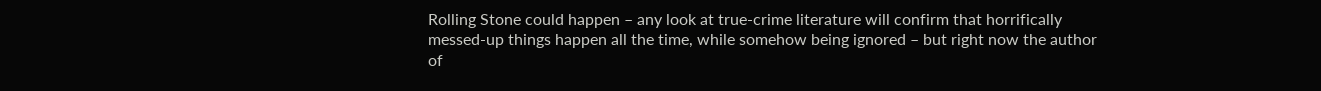Rolling Stone could happen – any look at true-crime literature will confirm that horrifically messed-up things happen all the time, while somehow being ignored – but right now the author of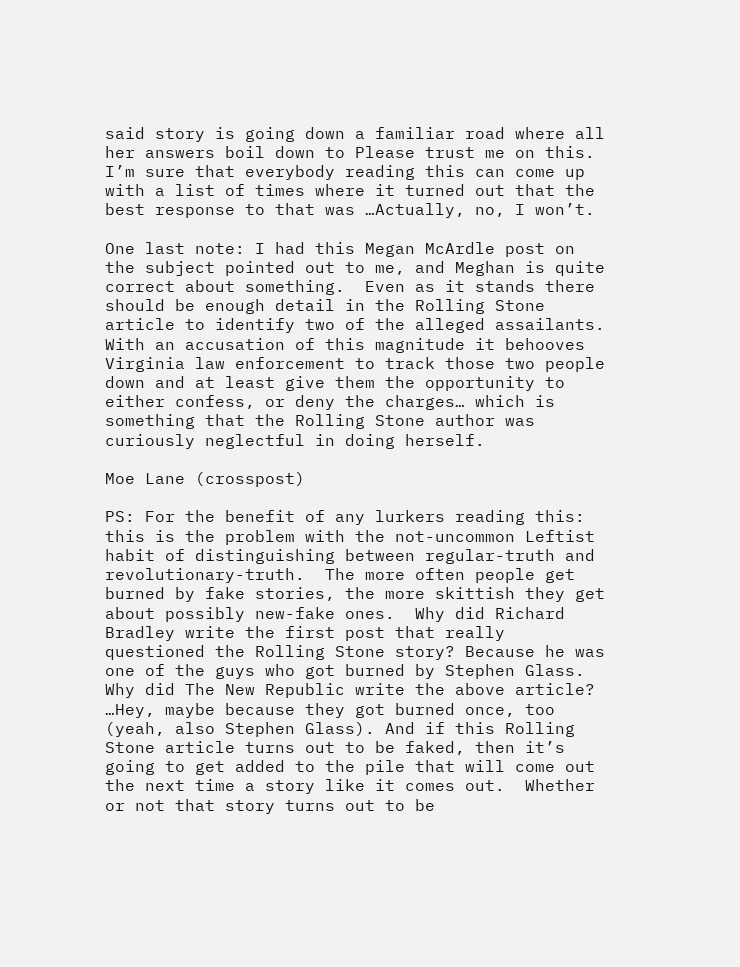said story is going down a familiar road where all her answers boil down to Please trust me on this.  I’m sure that everybody reading this can come up with a list of times where it turned out that the best response to that was …Actually, no, I won’t.

One last note: I had this Megan McArdle post on the subject pointed out to me, and Meghan is quite correct about something.  Even as it stands there should be enough detail in the Rolling Stone article to identify two of the alleged assailants. With an accusation of this magnitude it behooves Virginia law enforcement to track those two people down and at least give them the opportunity to either confess, or deny the charges… which is something that the Rolling Stone author was curiously neglectful in doing herself.

Moe Lane (crosspost)

PS: For the benefit of any lurkers reading this: this is the problem with the not-uncommon Leftist habit of distinguishing between regular-truth and revolutionary-truth.  The more often people get burned by fake stories, the more skittish they get about possibly new-fake ones.  Why did Richard Bradley write the first post that really questioned the Rolling Stone story? Because he was one of the guys who got burned by Stephen Glass.  Why did The New Republic write the above article? …Hey, maybe because they got burned once, too (yeah, also Stephen Glass). And if this Rolling Stone article turns out to be faked, then it’s going to get added to the pile that will come out the next time a story like it comes out.  Whether or not that story turns out to be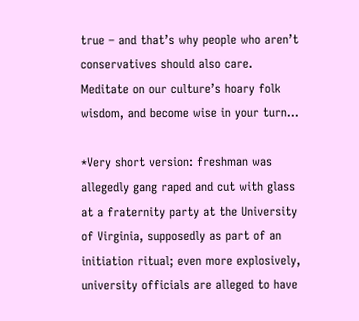true – and that’s why people who aren’t conservatives should also care.  Meditate on our culture’s hoary folk wisdom, and become wise in your turn…

*Very short version: freshman was allegedly gang raped and cut with glass at a fraternity party at the University of Virginia, supposedly as part of an initiation ritual; even more explosively, university officials are alleged to have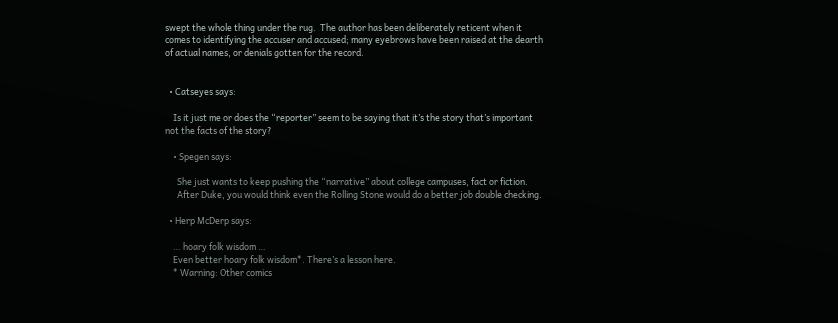swept the whole thing under the rug.  The author has been deliberately reticent when it comes to identifying the accuser and accused; many eyebrows have been raised at the dearth of actual names, or denials gotten for the record.


  • Catseyes says:

    Is it just me or does the “reporter” seem to be saying that it’s the story that’s important not the facts of the story?

    • Spegen says:

      She just wants to keep pushing the “narrative” about college campuses, fact or fiction.
      After Duke, you would think even the Rolling Stone would do a better job double checking.

  • Herp McDerp says:

    … hoary folk wisdom …
    Even better hoary folk wisdom*. There’s a lesson here.
    * Warning: Other comics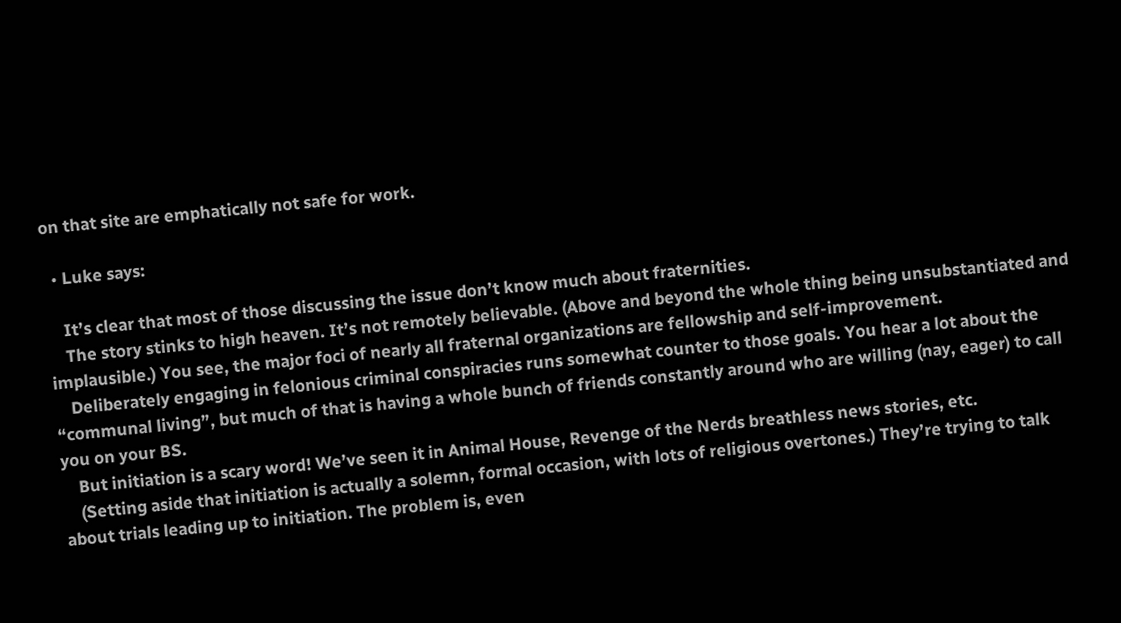on that site are emphatically not safe for work.

  • Luke says:

    It’s clear that most of those discussing the issue don’t know much about fraternities.
    The story stinks to high heaven. It’s not remotely believable. (Above and beyond the whole thing being unsubstantiated and implausible.) You see, the major foci of nearly all fraternal organizations are fellowship and self-improvement.
    Deliberately engaging in felonious criminal conspiracies runs somewhat counter to those goals. You hear a lot about the “communal living”, but much of that is having a whole bunch of friends constantly around who are willing (nay, eager) to call you on your BS.
    But initiation is a scary word! We’ve seen it in Animal House, Revenge of the Nerds breathless news stories, etc.
    (Setting aside that initiation is actually a solemn, formal occasion, with lots of religious overtones.) They’re trying to talk about trials leading up to initiation. The problem is, even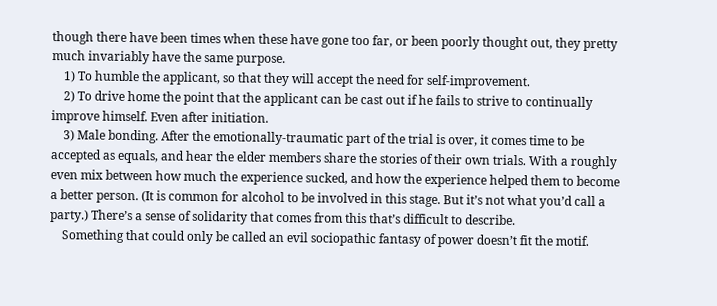though there have been times when these have gone too far, or been poorly thought out, they pretty much invariably have the same purpose.
    1) To humble the applicant, so that they will accept the need for self-improvement.
    2) To drive home the point that the applicant can be cast out if he fails to strive to continually improve himself. Even after initiation.
    3) Male bonding. After the emotionally-traumatic part of the trial is over, it comes time to be accepted as equals, and hear the elder members share the stories of their own trials. With a roughly even mix between how much the experience sucked, and how the experience helped them to become a better person. (It is common for alcohol to be involved in this stage. But it’s not what you’d call a party.) There’s a sense of solidarity that comes from this that’s difficult to describe.
    Something that could only be called an evil sociopathic fantasy of power doesn’t fit the motif.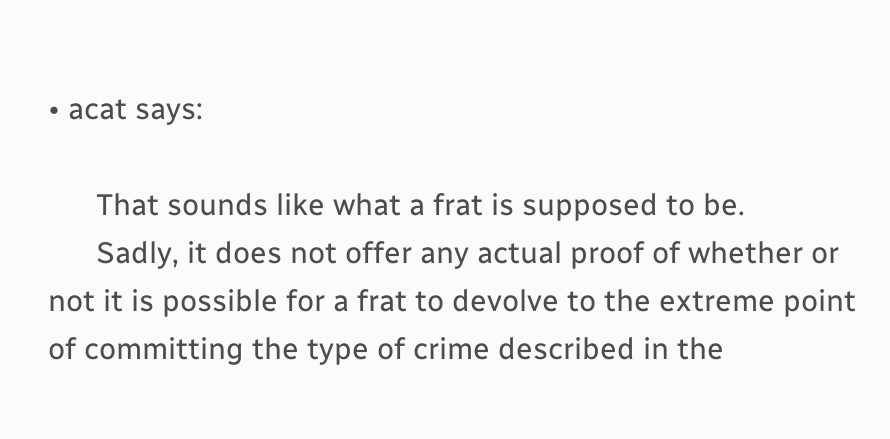• acat says:

      That sounds like what a frat is supposed to be.
      Sadly, it does not offer any actual proof of whether or not it is possible for a frat to devolve to the extreme point of committing the type of crime described in the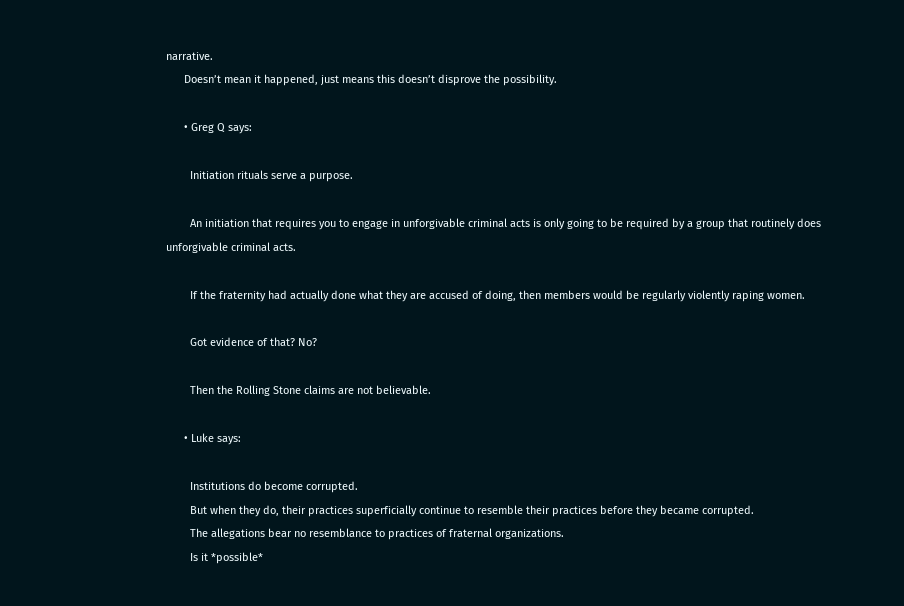narrative.
      Doesn’t mean it happened, just means this doesn’t disprove the possibility.

      • Greg Q says:

        Initiation rituals serve a purpose.

        An initiation that requires you to engage in unforgivable criminal acts is only going to be required by a group that routinely does unforgivable criminal acts.

        If the fraternity had actually done what they are accused of doing, then members would be regularly violently raping women.

        Got evidence of that? No?

        Then the Rolling Stone claims are not believable.

      • Luke says:

        Institutions do become corrupted.
        But when they do, their practices superficially continue to resemble their practices before they became corrupted.
        The allegations bear no resemblance to practices of fraternal organizations.
        Is it *possible*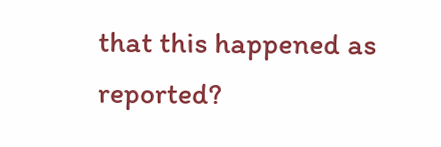that this happened as reported?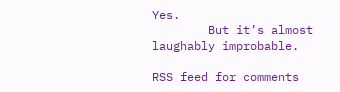Yes.
        But it’s almost laughably improbable.

RSS feed for comments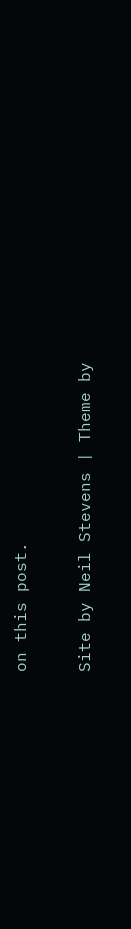on this post.

Site by Neil Stevens | Theme by